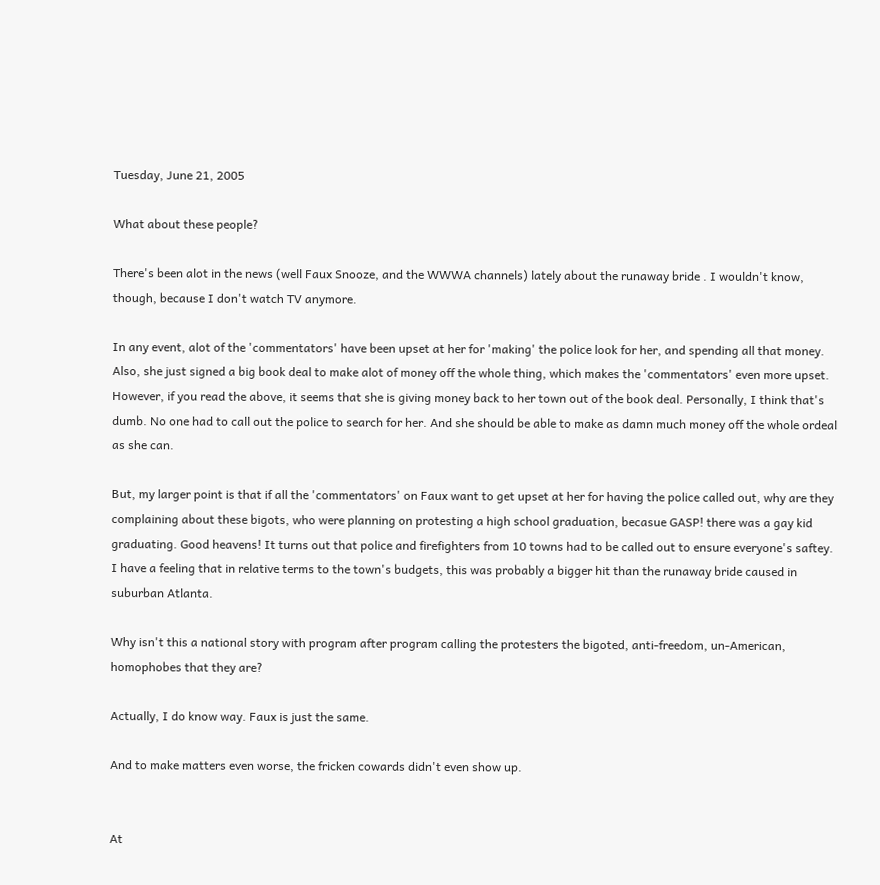Tuesday, June 21, 2005

What about these people?

There's been alot in the news (well Faux Snooze, and the WWWA channels) lately about the runaway bride . I wouldn't know, though, because I don't watch TV anymore.

In any event, alot of the 'commentators' have been upset at her for 'making' the police look for her, and spending all that money. Also, she just signed a big book deal to make alot of money off the whole thing, which makes the 'commentators' even more upset. However, if you read the above, it seems that she is giving money back to her town out of the book deal. Personally, I think that's dumb. No one had to call out the police to search for her. And she should be able to make as damn much money off the whole ordeal as she can.

But, my larger point is that if all the 'commentators' on Faux want to get upset at her for having the police called out, why are they complaining about these bigots, who were planning on protesting a high school graduation, becasue GASP! there was a gay kid graduating. Good heavens! It turns out that police and firefighters from 10 towns had to be called out to ensure everyone's saftey. I have a feeling that in relative terms to the town's budgets, this was probably a bigger hit than the runaway bride caused in suburban Atlanta.

Why isn't this a national story with program after program calling the protesters the bigoted, anti-freedom, un-American, homophobes that they are?

Actually, I do know way. Faux is just the same.

And to make matters even worse, the fricken cowards didn't even show up.


At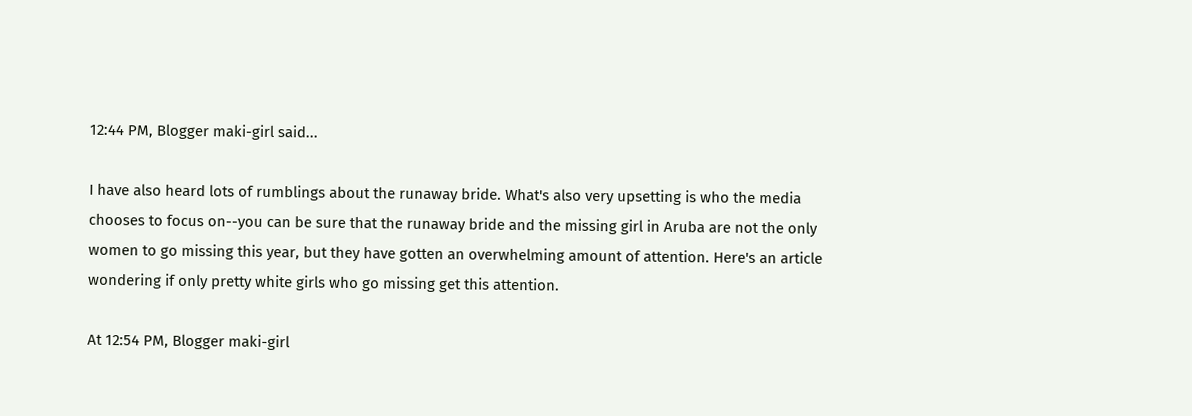12:44 PM, Blogger maki-girl said...

I have also heard lots of rumblings about the runaway bride. What's also very upsetting is who the media chooses to focus on--you can be sure that the runaway bride and the missing girl in Aruba are not the only women to go missing this year, but they have gotten an overwhelming amount of attention. Here's an article wondering if only pretty white girls who go missing get this attention.

At 12:54 PM, Blogger maki-girl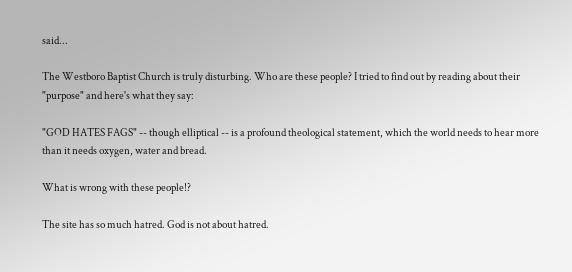said...

The Westboro Baptist Church is truly disturbing. Who are these people? I tried to find out by reading about their "purpose" and here's what they say:

"GOD HATES FAGS" -- though elliptical -- is a profound theological statement, which the world needs to hear more than it needs oxygen, water and bread.

What is wrong with these people!?

The site has so much hatred. God is not about hatred.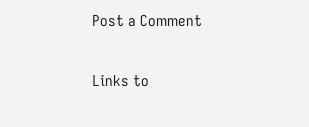Post a Comment

Links to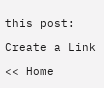this post:

Create a Link

<< Home